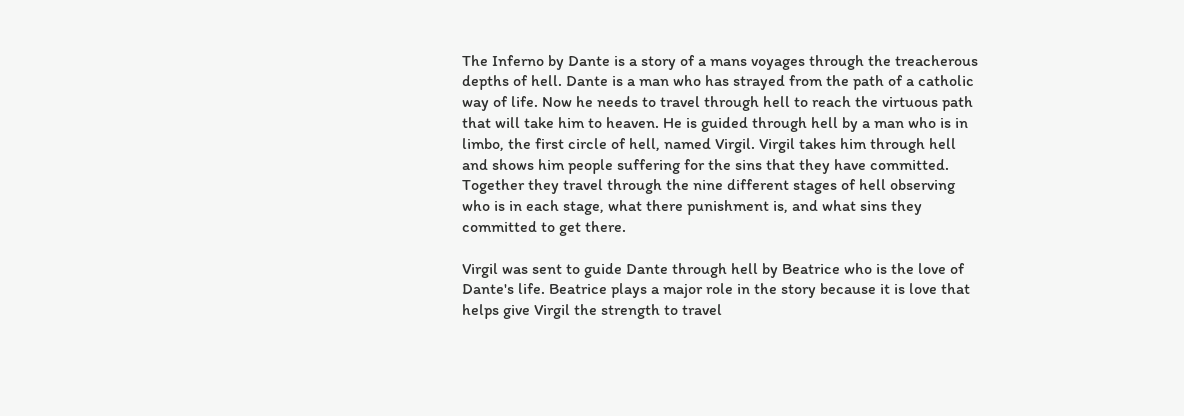The Inferno by Dante is a story of a mans voyages through the treacherous depths of hell. Dante is a man who has strayed from the path of a catholic way of life. Now he needs to travel through hell to reach the virtuous path that will take him to heaven. He is guided through hell by a man who is in limbo, the first circle of hell, named Virgil. Virgil takes him through hell and shows him people suffering for the sins that they have committed. Together they travel through the nine different stages of hell observing who is in each stage, what there punishment is, and what sins they committed to get there.

Virgil was sent to guide Dante through hell by Beatrice who is the love of Dante's life. Beatrice plays a major role in the story because it is love that helps give Virgil the strength to travel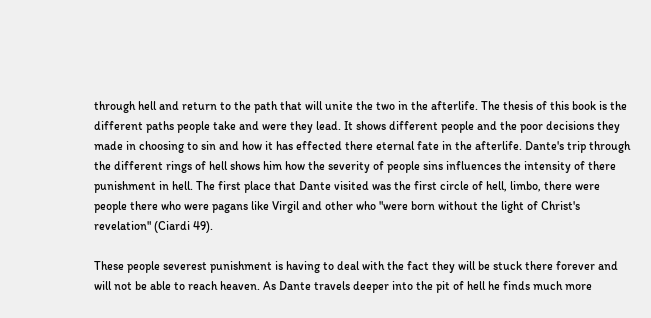through hell and return to the path that will unite the two in the afterlife. The thesis of this book is the different paths people take and were they lead. It shows different people and the poor decisions they made in choosing to sin and how it has effected there eternal fate in the afterlife. Dante's trip through the different rings of hell shows him how the severity of people sins influences the intensity of there punishment in hell. The first place that Dante visited was the first circle of hell, limbo, there were people there who were pagans like Virgil and other who "were born without the light of Christ's revelation" (Ciardi 49).

These people severest punishment is having to deal with the fact they will be stuck there forever and will not be able to reach heaven. As Dante travels deeper into the pit of hell he finds much more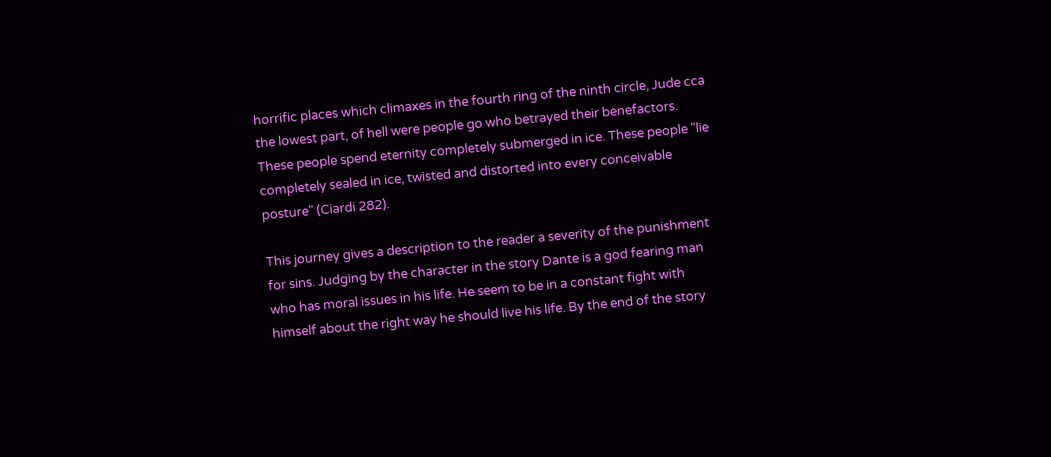horrific places which climaxes in the fourth ring of the ninth circle, Jude cca the lowest part, of hell were people go who betrayed their benefactors. These people spend eternity completely submerged in ice. These people "lie completely sealed in ice, twisted and distorted into every conceivable posture" (Ciardi 282).

This journey gives a description to the reader a severity of the punishment for sins. Judging by the character in the story Dante is a god fearing man who has moral issues in his life. He seem to be in a constant fight with himself about the right way he should live his life. By the end of the story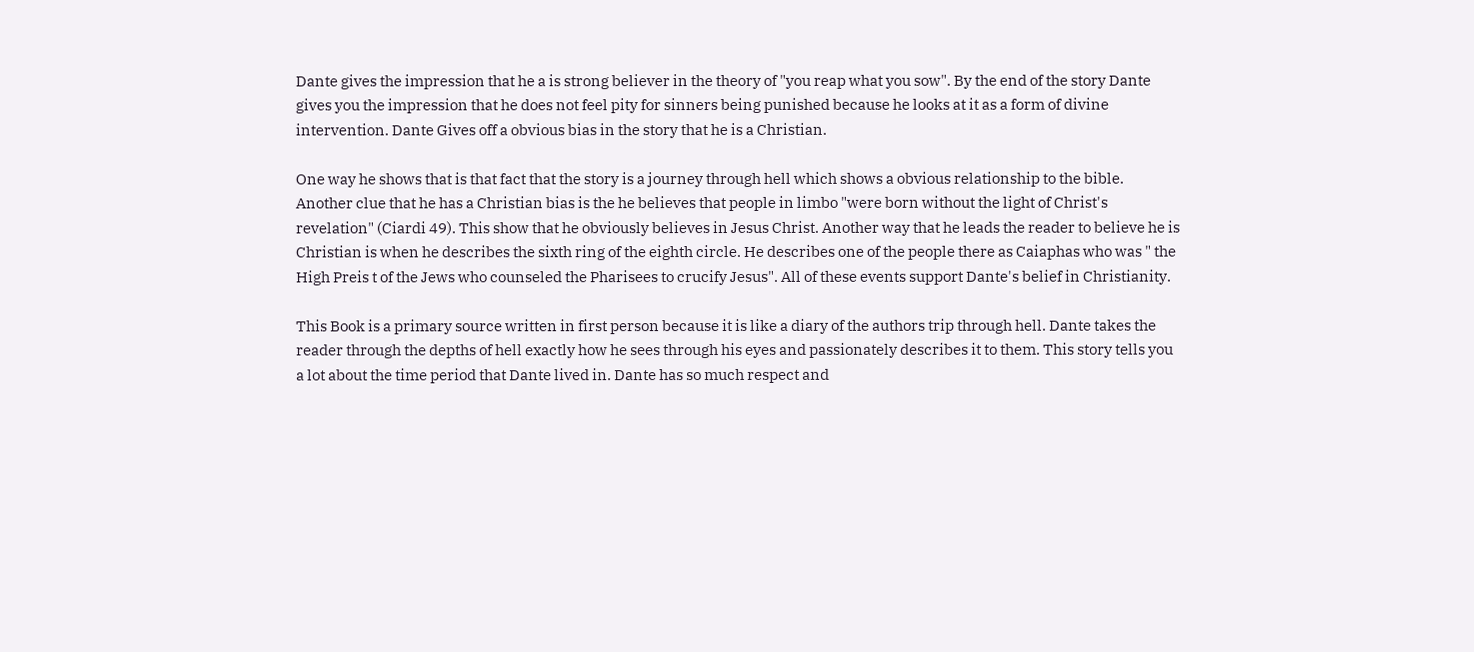Dante gives the impression that he a is strong believer in the theory of "you reap what you sow". By the end of the story Dante gives you the impression that he does not feel pity for sinners being punished because he looks at it as a form of divine intervention. Dante Gives off a obvious bias in the story that he is a Christian.

One way he shows that is that fact that the story is a journey through hell which shows a obvious relationship to the bible. Another clue that he has a Christian bias is the he believes that people in limbo "were born without the light of Christ's revelation" (Ciardi 49). This show that he obviously believes in Jesus Christ. Another way that he leads the reader to believe he is Christian is when he describes the sixth ring of the eighth circle. He describes one of the people there as Caiaphas who was " the High Preis t of the Jews who counseled the Pharisees to crucify Jesus". All of these events support Dante's belief in Christianity.

This Book is a primary source written in first person because it is like a diary of the authors trip through hell. Dante takes the reader through the depths of hell exactly how he sees through his eyes and passionately describes it to them. This story tells you a lot about the time period that Dante lived in. Dante has so much respect and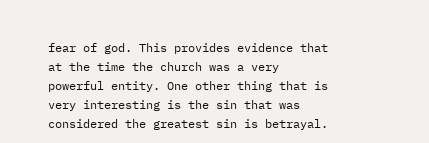fear of god. This provides evidence that at the time the church was a very powerful entity. One other thing that is very interesting is the sin that was considered the greatest sin is betrayal.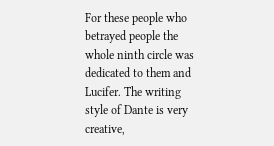For these people who betrayed people the whole ninth circle was dedicated to them and Lucifer. The writing style of Dante is very creative,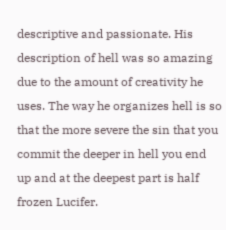descriptive and passionate. His description of hell was so amazing due to the amount of creativity he uses. The way he organizes hell is so that the more severe the sin that you commit the deeper in hell you end up and at the deepest part is half frozen Lucifer.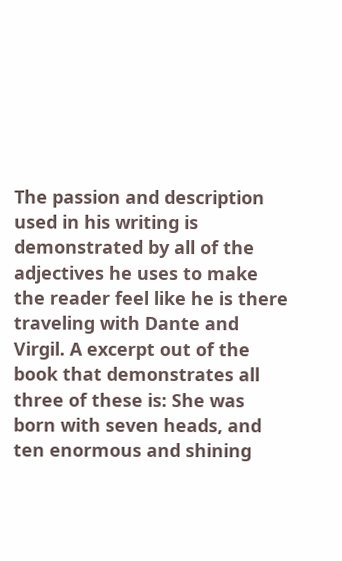The passion and description used in his writing is demonstrated by all of the adjectives he uses to make the reader feel like he is there traveling with Dante and Virgil. A excerpt out of the book that demonstrates all three of these is: She was born with seven heads, and ten enormous and shining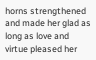horns strengthened and made her glad as long as love and virtue pleased her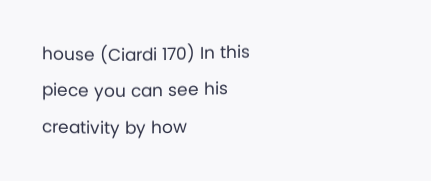house (Ciardi 170) In this piece you can see his creativity by how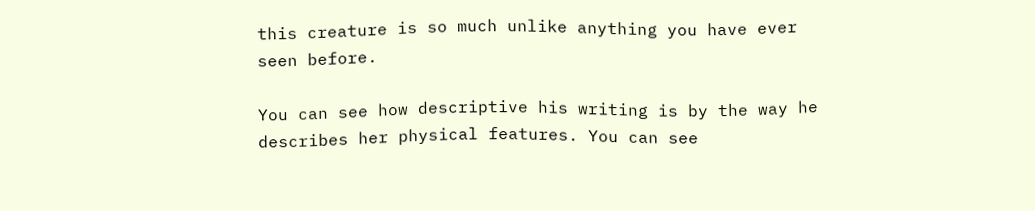this creature is so much unlike anything you have ever seen before.

You can see how descriptive his writing is by the way he describes her physical features. You can see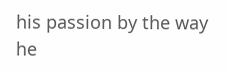his passion by the way he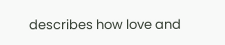describes how love and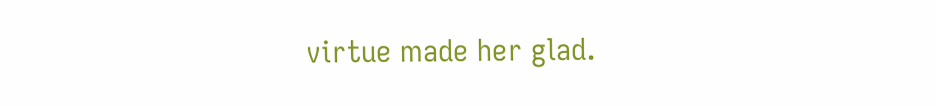virtue made her glad.